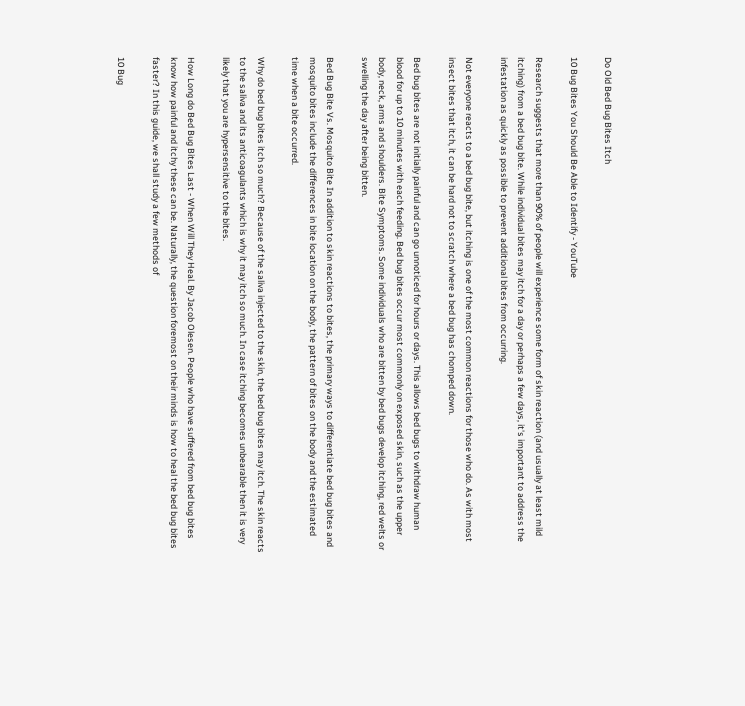Do Old Bed Bug Bites Itch

10 Bug Bites You Should Be Able to Identify - YouTube

Research suggests that more than 90% of people will experience some form of skin reaction (and usually at least mild itching) from a bed bug bite. While individual bites may itch for a day or perhaps a few days, it's important to address the infestation as quickly as possible to prevent additional bites from occurring.

Not everyone reacts to a bed bug bite, but itching is one of the most common reactions for those who do. As with most insect bites that itch, it can be hard not to scratch where a bed bug has chomped down.

Bed bug bites are not initially painful and can go unnoticed for hours or days. This allows bed bugs to withdraw human blood for up to 10 minutes with each feeding. Bed bug bites occur most commonly on exposed skin, such as the upper body, neck, arms and shoulders. Bite Symptoms. Some individuals who are bitten by bed bugs develop itching, red welts or swelling the day after being bitten.

Bed Bug Bite Vs. Mosquito Bite In addition to skin reactions to bites, the primary ways to differentiate bed bug bites and mosquito bites include the differences in bite location on the body, the pattern of bites on the body and the estimated time when a bite occurred.

Why do bed bug bites itch so much? Because of the saliva injected to the skin, the bed bug bites may itch. The skin reacts to the saliva and its anticoagulants which is why it may itch so much. In case itching becomes unbearable then it is very likely that you are hypersensitive to the bites.

How Long do Bed Bug Bites Last - When Will They Heal. By Jacob Olesen. People who have suffered from bed bug bites know how painful and itchy these can be. Naturally, the question foremost on their minds is how to heal the bed bug bites faster? In this guide, we shall study a few methods of

10 Bug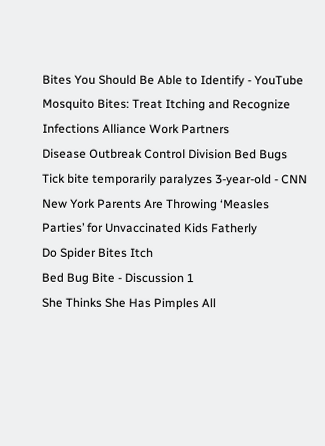Bites You Should Be Able to Identify - YouTube
Mosquito Bites: Treat Itching and Recognize Infections Alliance Work Partners
Disease Outbreak Control Division Bed Bugs
Tick bite temporarily paralyzes 3-year-old - CNN
New York Parents Are Throwing ‘Measles Parties’ for Unvaccinated Kids Fatherly
Do Spider Bites Itch
Bed Bug Bite - Discussion 1
She Thinks She Has Pimples All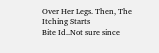Over Her Legs. Then, The Itching Starts
Bite Id..Not sure since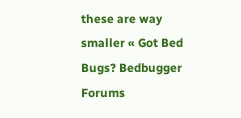these are way smaller « Got Bed Bugs? Bedbugger Forums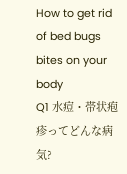How to get rid of bed bugs bites on your body
Q1 水痘・帯状疱疹ってどんな病気?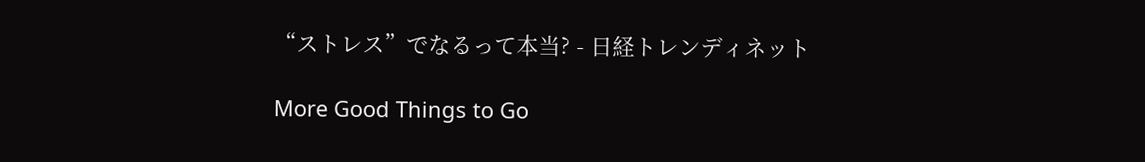“ストレス”でなるって本当? - 日経トレンディネット

More Good Things to Go